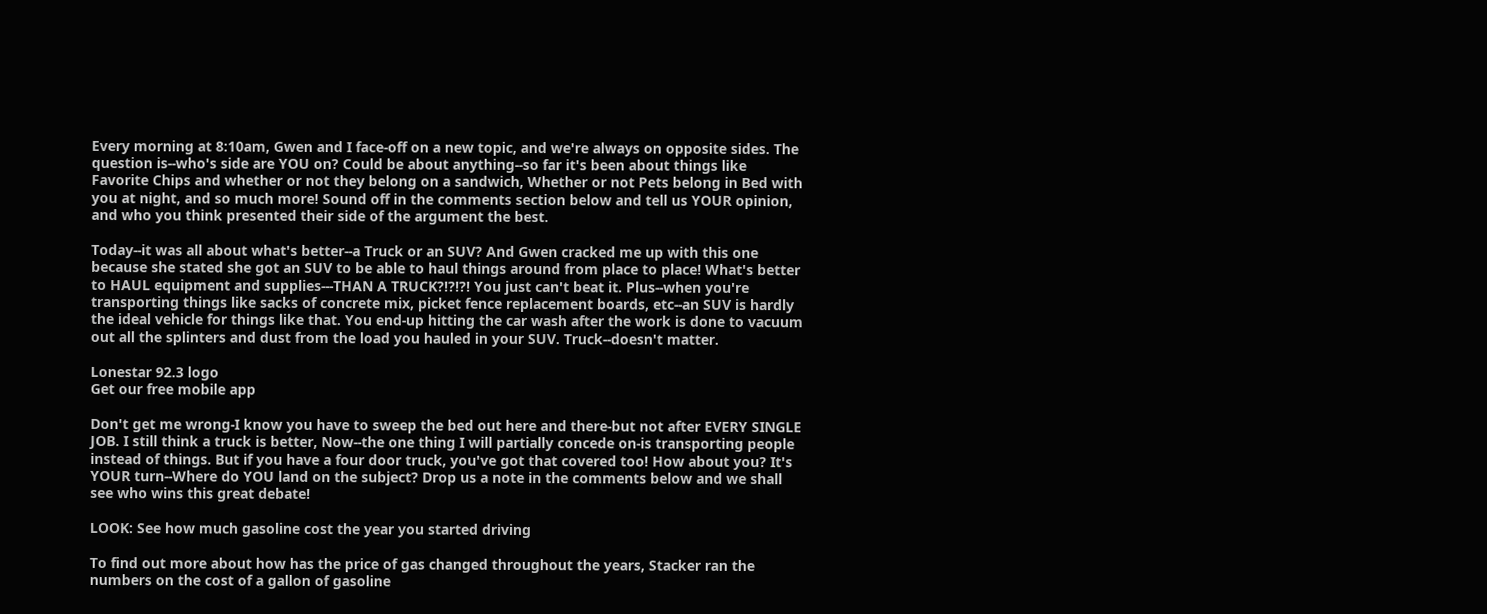Every morning at 8:10am, Gwen and I face-off on a new topic, and we're always on opposite sides. The question is--who's side are YOU on? Could be about anything--so far it's been about things like Favorite Chips and whether or not they belong on a sandwich, Whether or not Pets belong in Bed with you at night, and so much more! Sound off in the comments section below and tell us YOUR opinion, and who you think presented their side of the argument the best.

Today--it was all about what's better--a Truck or an SUV? And Gwen cracked me up with this one because she stated she got an SUV to be able to haul things around from place to place! What's better to HAUL equipment and supplies---THAN A TRUCK?!?!?! You just can't beat it. Plus--when you're transporting things like sacks of concrete mix, picket fence replacement boards, etc--an SUV is hardly the ideal vehicle for things like that. You end-up hitting the car wash after the work is done to vacuum out all the splinters and dust from the load you hauled in your SUV. Truck--doesn't matter.

Lonestar 92.3 logo
Get our free mobile app

Don't get me wrong-I know you have to sweep the bed out here and there-but not after EVERY SINGLE JOB. I still think a truck is better, Now--the one thing I will partially concede on-is transporting people instead of things. But if you have a four door truck, you've got that covered too! How about you? It's YOUR turn--Where do YOU land on the subject? Drop us a note in the comments below and we shall see who wins this great debate!

LOOK: See how much gasoline cost the year you started driving

To find out more about how has the price of gas changed throughout the years, Stacker ran the numbers on the cost of a gallon of gasoline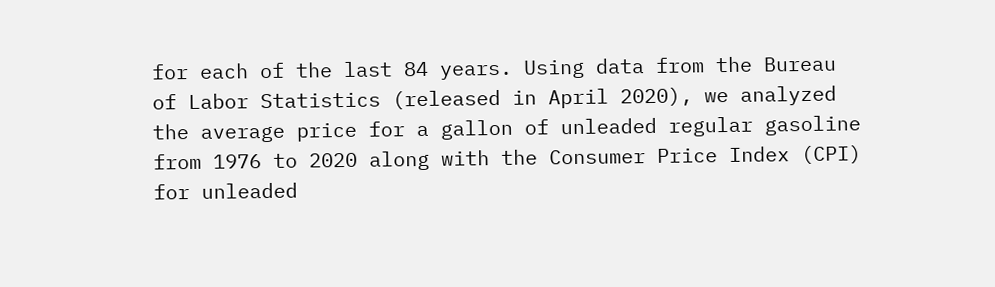for each of the last 84 years. Using data from the Bureau of Labor Statistics (released in April 2020), we analyzed the average price for a gallon of unleaded regular gasoline from 1976 to 2020 along with the Consumer Price Index (CPI) for unleaded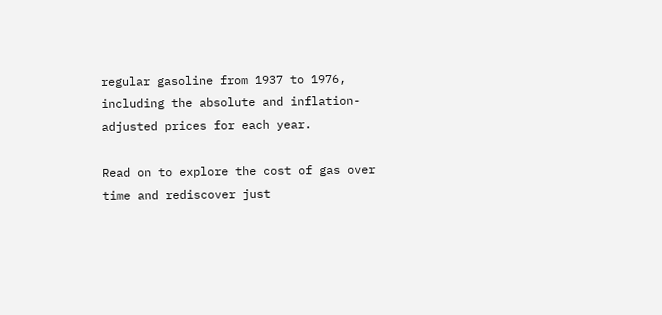regular gasoline from 1937 to 1976, including the absolute and inflation-adjusted prices for each year.

Read on to explore the cost of gas over time and rediscover just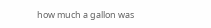how much a gallon was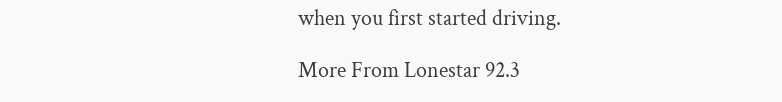when you first started driving.

More From Lonestar 92.3